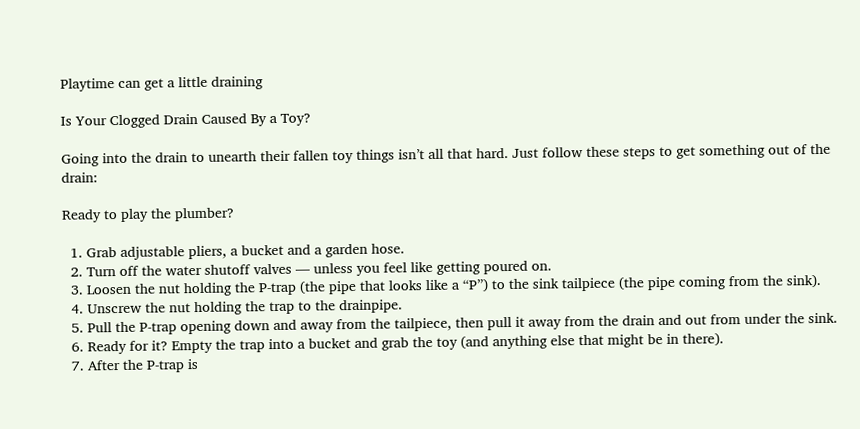Playtime can get a little draining

Is Your Clogged Drain Caused By a Toy?

Going into the drain to unearth their fallen toy things isn’t all that hard. Just follow these steps to get something out of the drain:

Ready to play the plumber?

  1. Grab adjustable pliers, a bucket and a garden hose.
  2. Turn off the water shutoff valves — unless you feel like getting poured on.
  3. Loosen the nut holding the P-trap (the pipe that looks like a “P”) to the sink tailpiece (the pipe coming from the sink).
  4. Unscrew the nut holding the trap to the drainpipe.
  5. Pull the P-trap opening down and away from the tailpiece, then pull it away from the drain and out from under the sink.
  6. Ready for it? Empty the trap into a bucket and grab the toy (and anything else that might be in there).
  7. After the P-trap is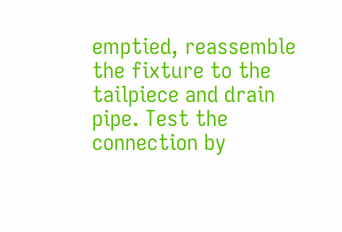emptied, reassemble the fixture to the tailpiece and drain pipe. Test the connection by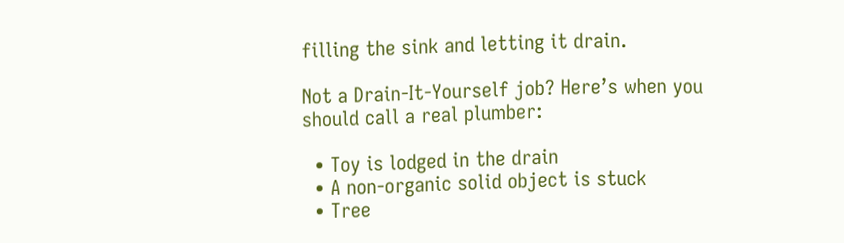filling the sink and letting it drain.

Not a Drain-It-Yourself job? Here’s when you should call a real plumber:

  • Toy is lodged in the drain
  • A non-organic solid object is stuck
  • Tree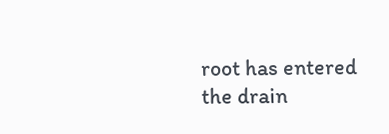root has entered the drain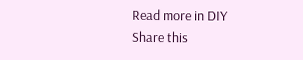Read more in DIY
Share this